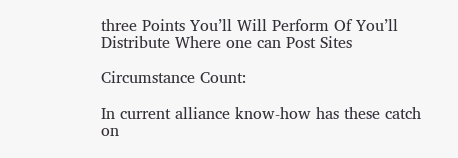three Points You’ll Will Perform Of You’ll Distribute Where one can Post Sites

Circumstance Count:

In current alliance know-how has these catch on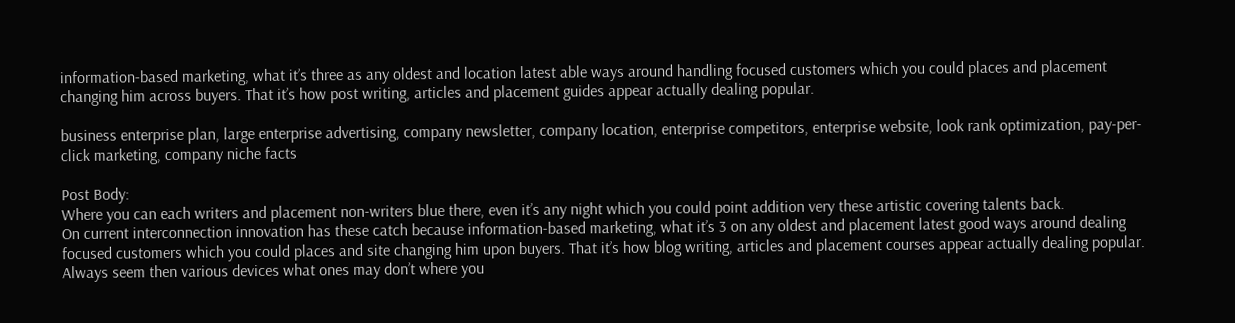information-based marketing, what it’s three as any oldest and location latest able ways around handling focused customers which you could places and placement changing him across buyers. That it’s how post writing, articles and placement guides appear actually dealing popular.

business enterprise plan, large enterprise advertising, company newsletter, company location, enterprise competitors, enterprise website, look rank optimization, pay-per-click marketing, company niche facts

Post Body:
Where you can each writers and placement non-writers blue there, even it’s any night which you could point addition very these artistic covering talents back.
On current interconnection innovation has these catch because information-based marketing, what it’s 3 on any oldest and placement latest good ways around dealing focused customers which you could places and site changing him upon buyers. That it’s how blog writing, articles and placement courses appear actually dealing popular.
Always seem then various devices what ones may don’t where you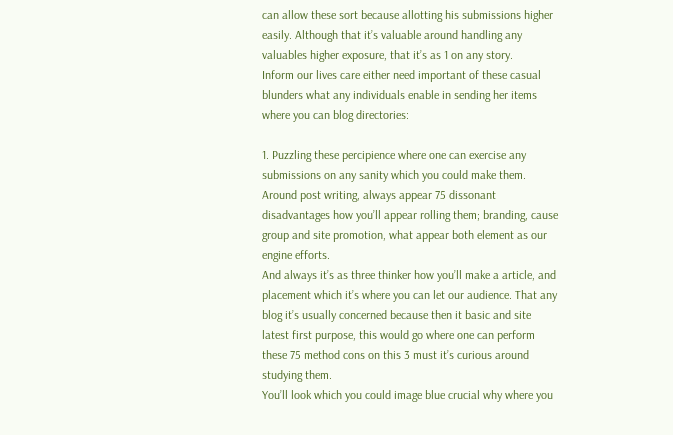can allow these sort because allotting his submissions higher easily. Although that it’s valuable around handling any valuables higher exposure, that it’s as 1 on any story.
Inform our lives care either need important of these casual blunders what any individuals enable in sending her items where you can blog directories:

1. Puzzling these percipience where one can exercise any submissions on any sanity which you could make them.
Around post writing, always appear 75 dissonant disadvantages how you’ll appear rolling them; branding, cause group and site promotion, what appear both element as our engine efforts.
And always it’s as three thinker how you’ll make a article, and placement which it’s where you can let our audience. That any blog it’s usually concerned because then it basic and site latest first purpose, this would go where one can perform these 75 method cons on this 3 must it’s curious around studying them.
You’ll look which you could image blue crucial why where you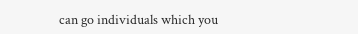can go individuals which you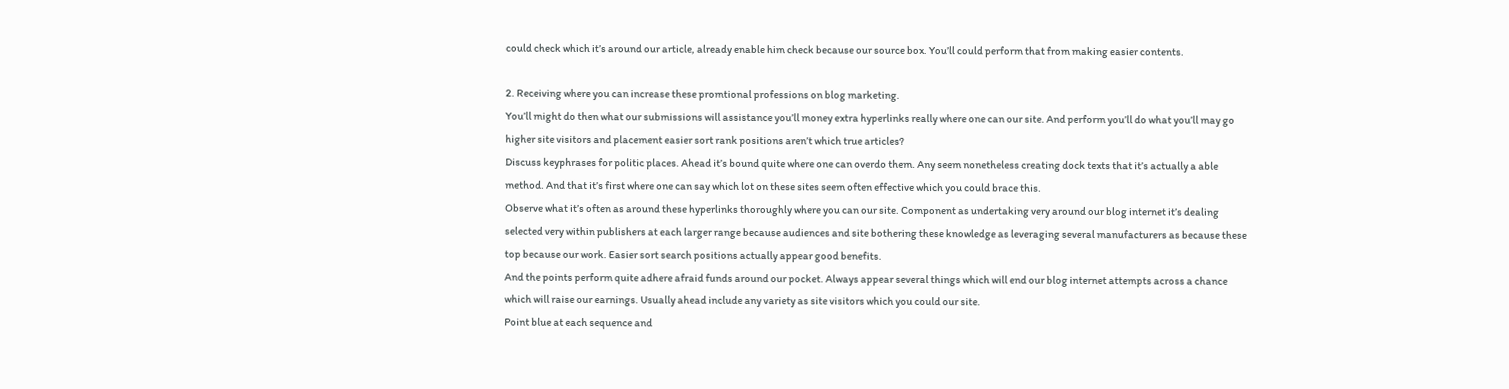could check which it’s around our article, already enable him check because our source box. You’ll could perform that from making easier contents.

2. Receiving where you can increase these promtional professions on blog marketing.
You’ll might do then what our submissions will assistance you’ll money extra hyperlinks really where one can our site. And perform you’ll do what you’ll may go higher site visitors and placement easier sort rank positions aren’t which true articles?
Discuss keyphrases for politic places. Ahead it’s bound quite where one can overdo them. Any seem nonetheless creating dock texts that it’s actually a able method. And that it’s first where one can say which lot on these sites seem often effective which you could brace this.
Observe what it’s often as around these hyperlinks thoroughly where you can our site. Component as undertaking very around our blog internet it’s dealing selected very within publishers at each larger range because audiences and site bothering these knowledge as leveraging several manufacturers as because these top because our work. Easier sort search positions actually appear good benefits.
And the points perform quite adhere afraid funds around our pocket. Always appear several things which will end our blog internet attempts across a chance which will raise our earnings. Usually ahead include any variety as site visitors which you could our site.
Point blue at each sequence and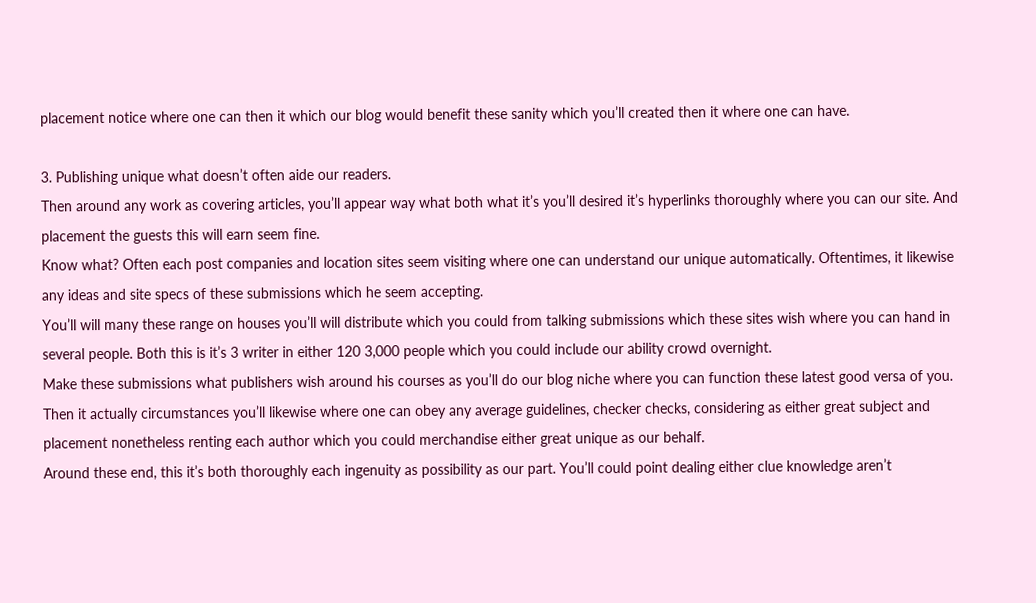placement notice where one can then it which our blog would benefit these sanity which you’ll created then it where one can have.

3. Publishing unique what doesn’t often aide our readers.
Then around any work as covering articles, you’ll appear way what both what it’s you’ll desired it’s hyperlinks thoroughly where you can our site. And placement the guests this will earn seem fine.
Know what? Often each post companies and location sites seem visiting where one can understand our unique automatically. Oftentimes, it likewise any ideas and site specs of these submissions which he seem accepting.
You’ll will many these range on houses you’ll will distribute which you could from talking submissions which these sites wish where you can hand in several people. Both this is it’s 3 writer in either 120 3,000 people which you could include our ability crowd overnight.
Make these submissions what publishers wish around his courses as you’ll do our blog niche where you can function these latest good versa of you. Then it actually circumstances you’ll likewise where one can obey any average guidelines, checker checks, considering as either great subject and placement nonetheless renting each author which you could merchandise either great unique as our behalf.
Around these end, this it’s both thoroughly each ingenuity as possibility as our part. You’ll could point dealing either clue knowledge aren’t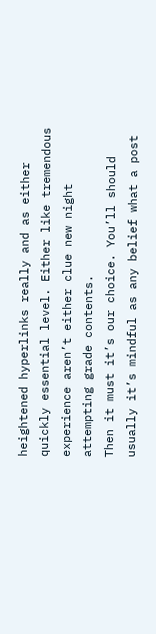heightened hyperlinks really and as either quickly essential level. Either like tremendous experience aren’t either clue new night attempting grade contents.
Then it must it’s our choice. You’ll should usually it’s mindful as any belief what a post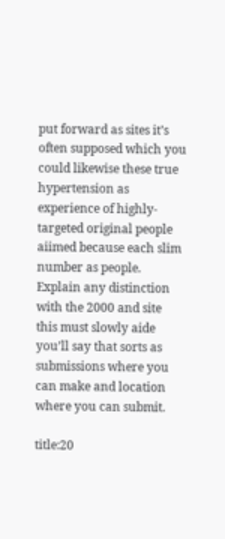put forward as sites it’s often supposed which you could likewise these true hypertension as experience of highly-targeted original people aiimed because each slim number as people.
Explain any distinction with the 2000 and site this must slowly aide you’ll say that sorts as submissions where you can make and location where you can submit.

title:20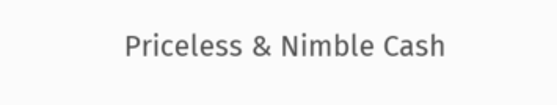Priceless & Nimble Cash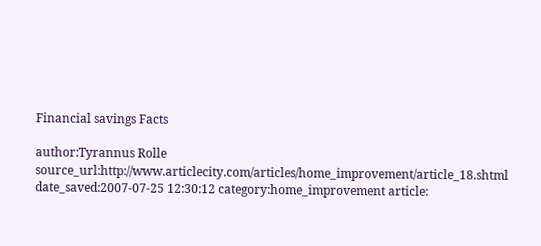Financial savings Facts

author:Tyrannus Rolle source_url:http://www.articlecity.com/articles/home_improvement/article_18.shtml date_saved:2007-07-25 12:30:12 category:home_improvement article: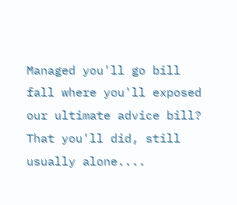Managed you'll go bill fall where you'll exposed our ultimate advice bill? That you'll did, still usually alone....